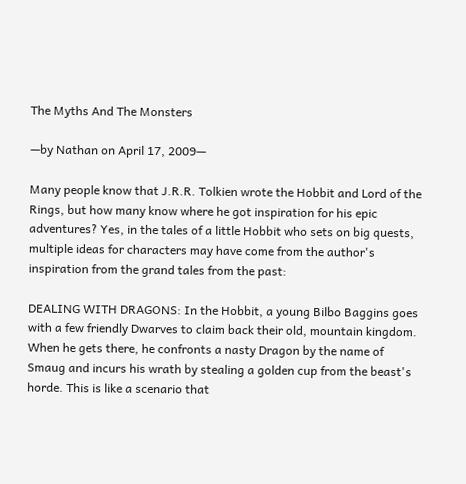The Myths And The Monsters

—by Nathan on April 17, 2009—

Many people know that J.R.R. Tolkien wrote the Hobbit and Lord of the Rings, but how many know where he got inspiration for his epic adventures? Yes, in the tales of a little Hobbit who sets on big quests, multiple ideas for characters may have come from the author's inspiration from the grand tales from the past:

DEALING WITH DRAGONS: In the Hobbit, a young Bilbo Baggins goes with a few friendly Dwarves to claim back their old, mountain kingdom. When he gets there, he confronts a nasty Dragon by the name of Smaug and incurs his wrath by stealing a golden cup from the beast's horde. This is like a scenario that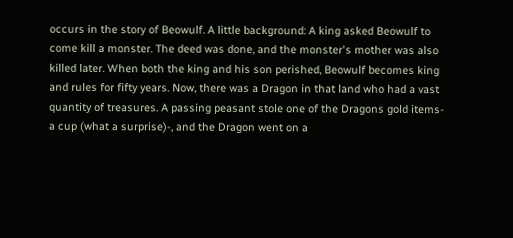occurs in the story of Beowulf. A little background: A king asked Beowulf to come kill a monster. The deed was done, and the monster's mother was also killed later. When both the king and his son perished, Beowulf becomes king and rules for fifty years. Now, there was a Dragon in that land who had a vast quantity of treasures. A passing peasant stole one of the Dragons gold items-a cup (what a surprise)-, and the Dragon went on a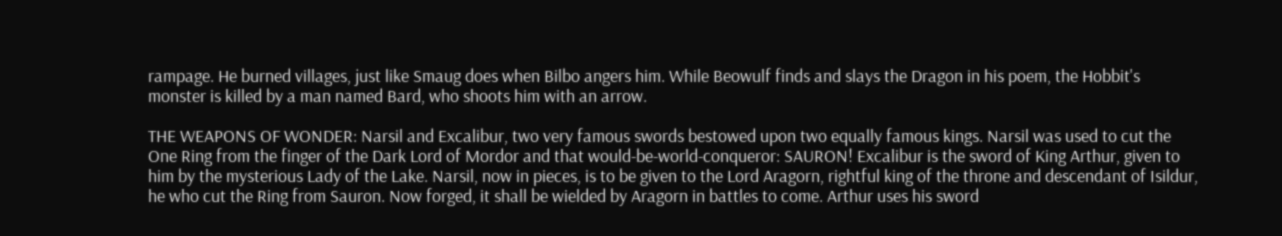rampage. He burned villages, just like Smaug does when Bilbo angers him. While Beowulf finds and slays the Dragon in his poem, the Hobbit's monster is killed by a man named Bard, who shoots him with an arrow.

THE WEAPONS OF WONDER: Narsil and Excalibur, two very famous swords bestowed upon two equally famous kings. Narsil was used to cut the One Ring from the finger of the Dark Lord of Mordor and that would-be-world-conqueror: SAURON! Excalibur is the sword of King Arthur, given to him by the mysterious Lady of the Lake. Narsil, now in pieces, is to be given to the Lord Aragorn, rightful king of the throne and descendant of Isildur, he who cut the Ring from Sauron. Now forged, it shall be wielded by Aragorn in battles to come. Arthur uses his sword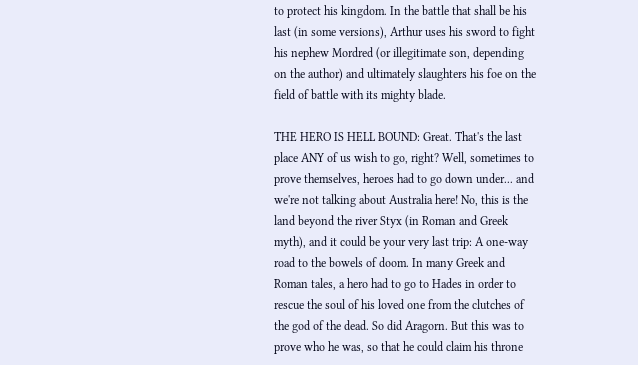to protect his kingdom. In the battle that shall be his last (in some versions), Arthur uses his sword to fight his nephew Mordred (or illegitimate son, depending on the author) and ultimately slaughters his foe on the field of battle with its mighty blade.

THE HERO IS HELL BOUND: Great. That's the last place ANY of us wish to go, right? Well, sometimes to prove themselves, heroes had to go down under... and we're not talking about Australia here! No, this is the land beyond the river Styx (in Roman and Greek myth), and it could be your very last trip: A one-way road to the bowels of doom. In many Greek and Roman tales, a hero had to go to Hades in order to rescue the soul of his loved one from the clutches of the god of the dead. So did Aragorn. But this was to prove who he was, so that he could claim his throne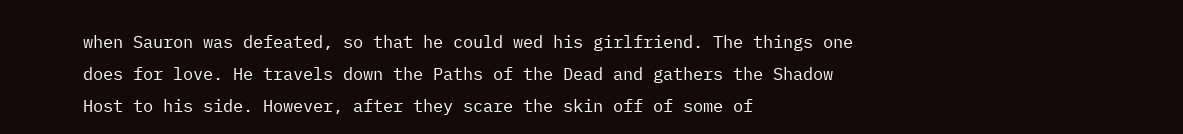when Sauron was defeated, so that he could wed his girlfriend. The things one does for love. He travels down the Paths of the Dead and gathers the Shadow Host to his side. However, after they scare the skin off of some of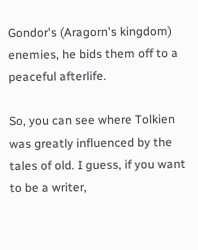Gondor's (Aragorn's kingdom) enemies, he bids them off to a peaceful afterlife.

So, you can see where Tolkien was greatly influenced by the tales of old. I guess, if you want to be a writer,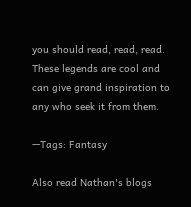you should read, read, read. These legends are cool and can give grand inspiration to any who seek it from them.

—Tags: Fantasy

Also read Nathan's blogs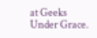at Geeks Under Grace.